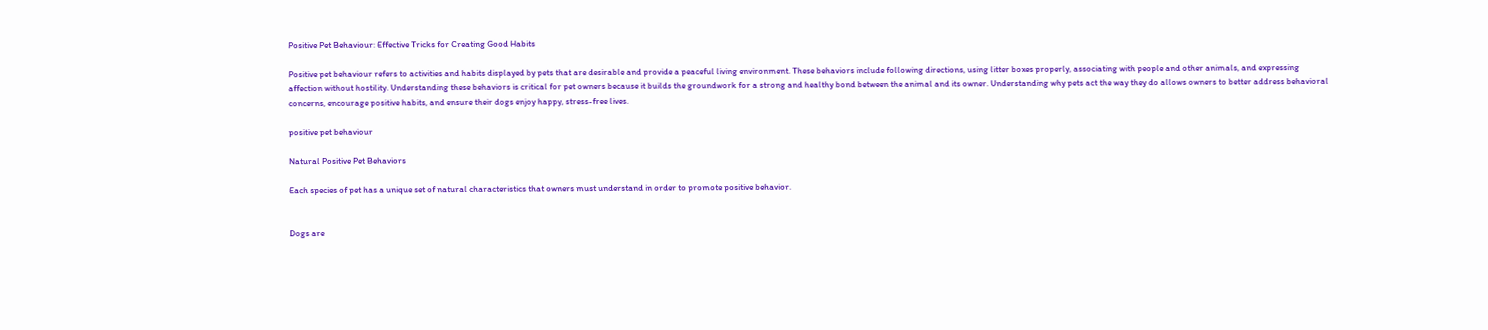Positive Pet Behaviour: Effective Tricks for Creating Good Habits

Positive pet behaviour refers to activities and habits displayed by pets that are desirable and provide a peaceful living environment. These behaviors include following directions, using litter boxes properly, associating with people and other animals, and expressing affection without hostility. Understanding these behaviors is critical for pet owners because it builds the groundwork for a strong and healthy bond between the animal and its owner. Understanding why pets act the way they do allows owners to better address behavioral concerns, encourage positive habits, and ensure their dogs enjoy happy, stress-free lives.

positive pet behaviour

Natural Positive Pet Behaviors

Each species of pet has a unique set of natural characteristics that owners must understand in order to promote positive behavior.


Dogs are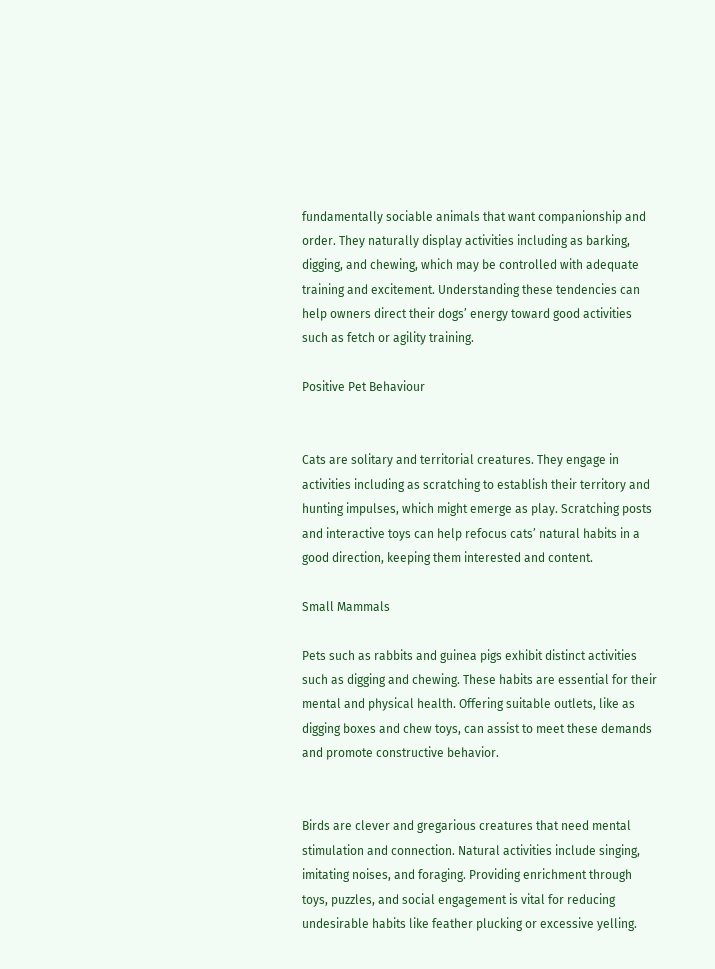fundamentally sociable animals that want companionship and order. They naturally display activities including as barking, digging, and chewing, which may be controlled with adequate training and excitement. Understanding these tendencies can help owners direct their dogs’ energy toward good activities such as fetch or agility training.

Positive Pet Behaviour


Cats are solitary and territorial creatures. They engage in activities including as scratching to establish their territory and hunting impulses, which might emerge as play. Scratching posts and interactive toys can help refocus cats’ natural habits in a good direction, keeping them interested and content.

Small Mammals

Pets such as rabbits and guinea pigs exhibit distinct activities such as digging and chewing. These habits are essential for their mental and physical health. Offering suitable outlets, like as digging boxes and chew toys, can assist to meet these demands and promote constructive behavior.


Birds are clever and gregarious creatures that need mental stimulation and connection. Natural activities include singing, imitating noises, and foraging. Providing enrichment through toys, puzzles, and social engagement is vital for reducing undesirable habits like feather plucking or excessive yelling.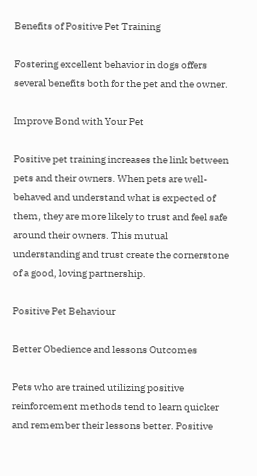Benefits of Positive Pet Training

Fostering excellent behavior in dogs offers several benefits both for the pet and the owner.

Improve Bond with Your Pet

Positive pet training increases the link between pets and their owners. When pets are well-behaved and understand what is expected of them, they are more likely to trust and feel safe around their owners. This mutual understanding and trust create the cornerstone of a good, loving partnership.

Positive Pet Behaviour

Better Obedience and lessons Outcomes

Pets who are trained utilizing positive reinforcement methods tend to learn quicker and remember their lessons better. Positive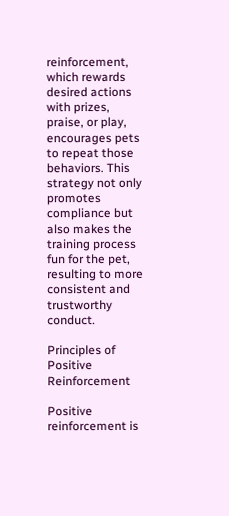reinforcement, which rewards desired actions with prizes, praise, or play, encourages pets to repeat those behaviors. This strategy not only promotes compliance but also makes the training process fun for the pet, resulting to more consistent and trustworthy conduct.

Principles of Positive Reinforcement

Positive reinforcement is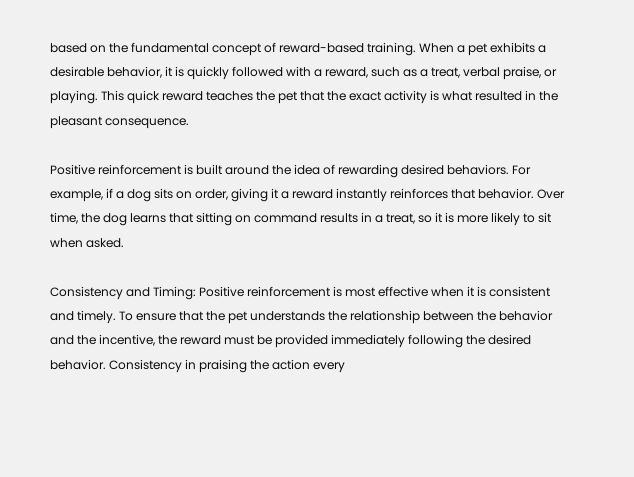based on the fundamental concept of reward-based training. When a pet exhibits a desirable behavior, it is quickly followed with a reward, such as a treat, verbal praise, or playing. This quick reward teaches the pet that the exact activity is what resulted in the pleasant consequence.

Positive reinforcement is built around the idea of rewarding desired behaviors. For example, if a dog sits on order, giving it a reward instantly reinforces that behavior. Over time, the dog learns that sitting on command results in a treat, so it is more likely to sit when asked.

Consistency and Timing: Positive reinforcement is most effective when it is consistent and timely. To ensure that the pet understands the relationship between the behavior and the incentive, the reward must be provided immediately following the desired behavior. Consistency in praising the action every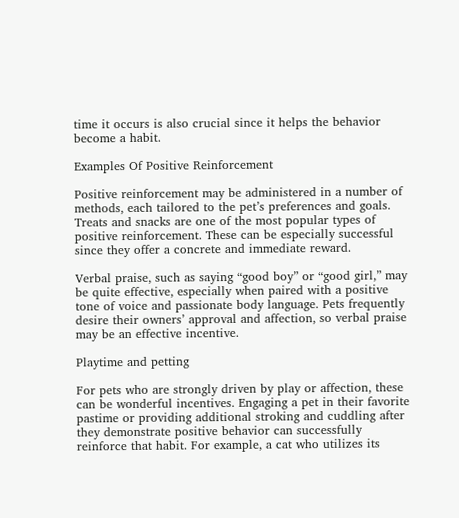time it occurs is also crucial since it helps the behavior become a habit.

Examples Of Positive Reinforcement

Positive reinforcement may be administered in a number of methods, each tailored to the pet’s preferences and goals. Treats and snacks are one of the most popular types of positive reinforcement. These can be especially successful since they offer a concrete and immediate reward.

Verbal praise, such as saying “good boy” or “good girl,” may be quite effective, especially when paired with a positive tone of voice and passionate body language. Pets frequently desire their owners’ approval and affection, so verbal praise may be an effective incentive.

Playtime and petting

For pets who are strongly driven by play or affection, these can be wonderful incentives. Engaging a pet in their favorite pastime or providing additional stroking and cuddling after they demonstrate positive behavior can successfully reinforce that habit. For example, a cat who utilizes its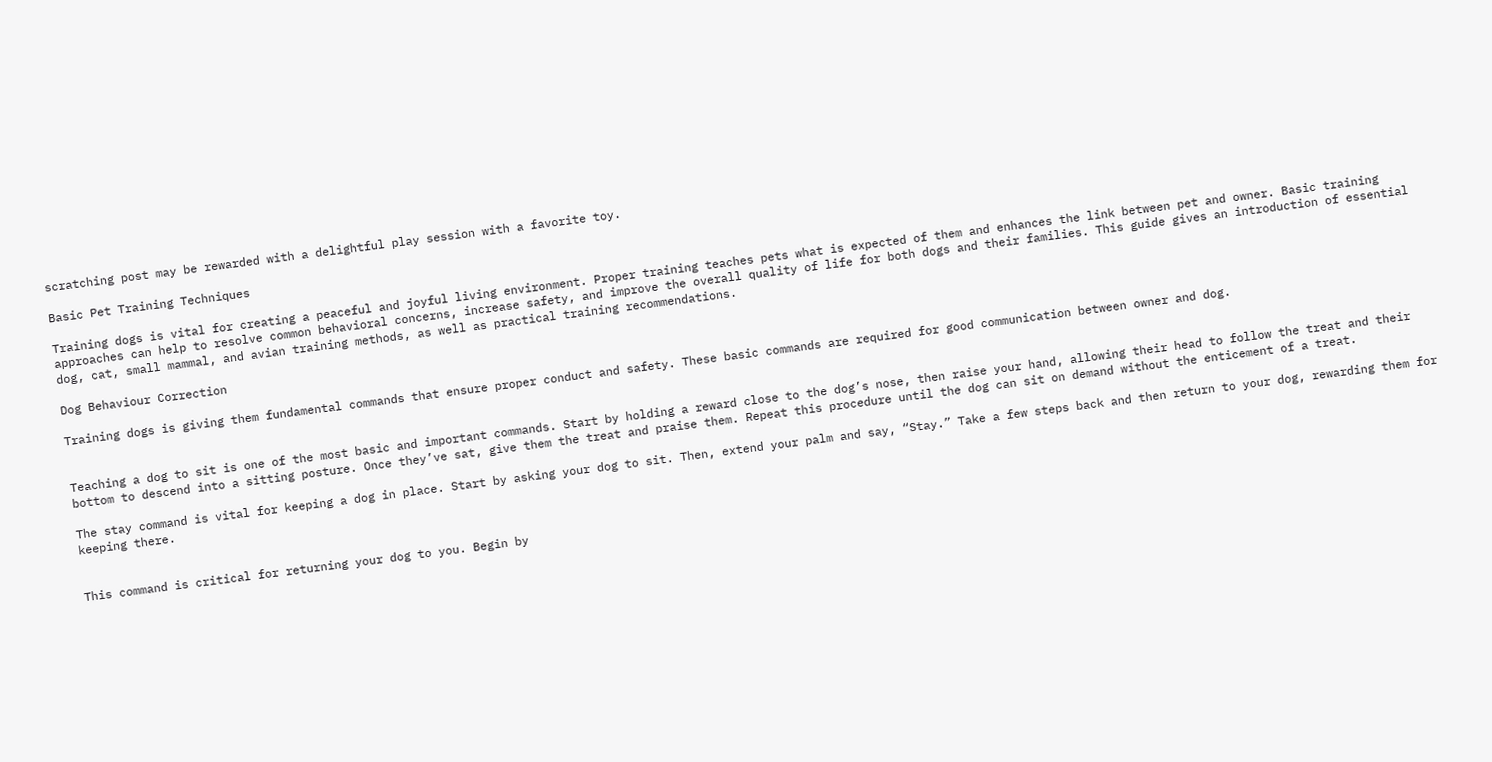scratching post may be rewarded with a delightful play session with a favorite toy.

Basic Pet Training Techniques

Training dogs is vital for creating a peaceful and joyful living environment. Proper training teaches pets what is expected of them and enhances the link between pet and owner. Basic training approaches can help to resolve common behavioral concerns, increase safety, and improve the overall quality of life for both dogs and their families. This guide gives an introduction of essential dog, cat, small mammal, and avian training methods, as well as practical training recommendations.

Dog Behaviour Correction

Training dogs is giving them fundamental commands that ensure proper conduct and safety. These basic commands are required for good communication between owner and dog.


Teaching a dog to sit is one of the most basic and important commands. Start by holding a reward close to the dog’s nose, then raise your hand, allowing their head to follow the treat and their bottom to descend into a sitting posture. Once they’ve sat, give them the treat and praise them. Repeat this procedure until the dog can sit on demand without the enticement of a treat.

The stay command is vital for keeping a dog in place. Start by asking your dog to sit. Then, extend your palm and say, “Stay.” Take a few steps back and then return to your dog, rewarding them for keeping there.


This command is critical for returning your dog to you. Begin by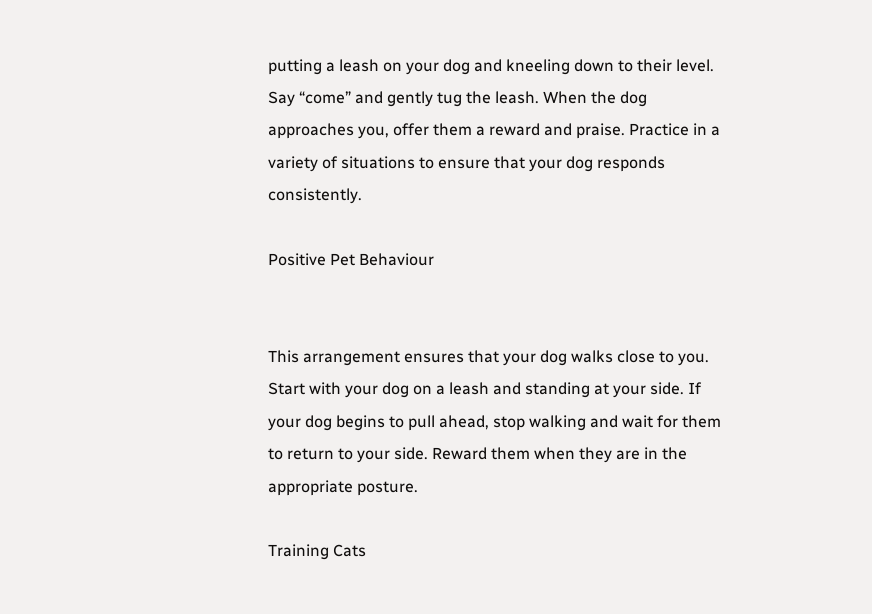putting a leash on your dog and kneeling down to their level. Say “come” and gently tug the leash. When the dog approaches you, offer them a reward and praise. Practice in a variety of situations to ensure that your dog responds consistently.

Positive Pet Behaviour


This arrangement ensures that your dog walks close to you. Start with your dog on a leash and standing at your side. If your dog begins to pull ahead, stop walking and wait for them to return to your side. Reward them when they are in the appropriate posture.

Training Cats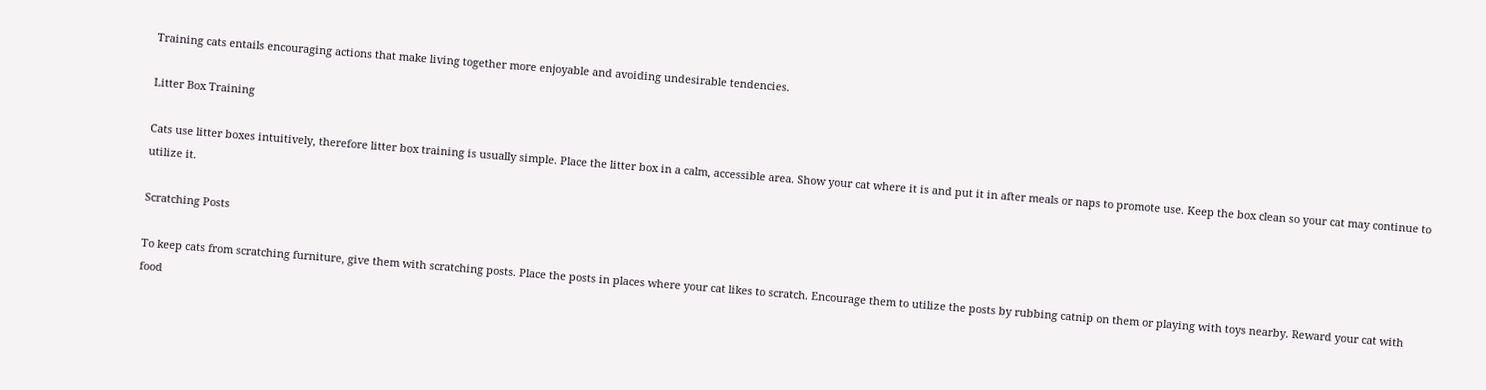Training cats entails encouraging actions that make living together more enjoyable and avoiding undesirable tendencies.

Litter Box Training

Cats use litter boxes intuitively, therefore litter box training is usually simple. Place the litter box in a calm, accessible area. Show your cat where it is and put it in after meals or naps to promote use. Keep the box clean so your cat may continue to utilize it.

Scratching Posts

To keep cats from scratching furniture, give them with scratching posts. Place the posts in places where your cat likes to scratch. Encourage them to utilize the posts by rubbing catnip on them or playing with toys nearby. Reward your cat with food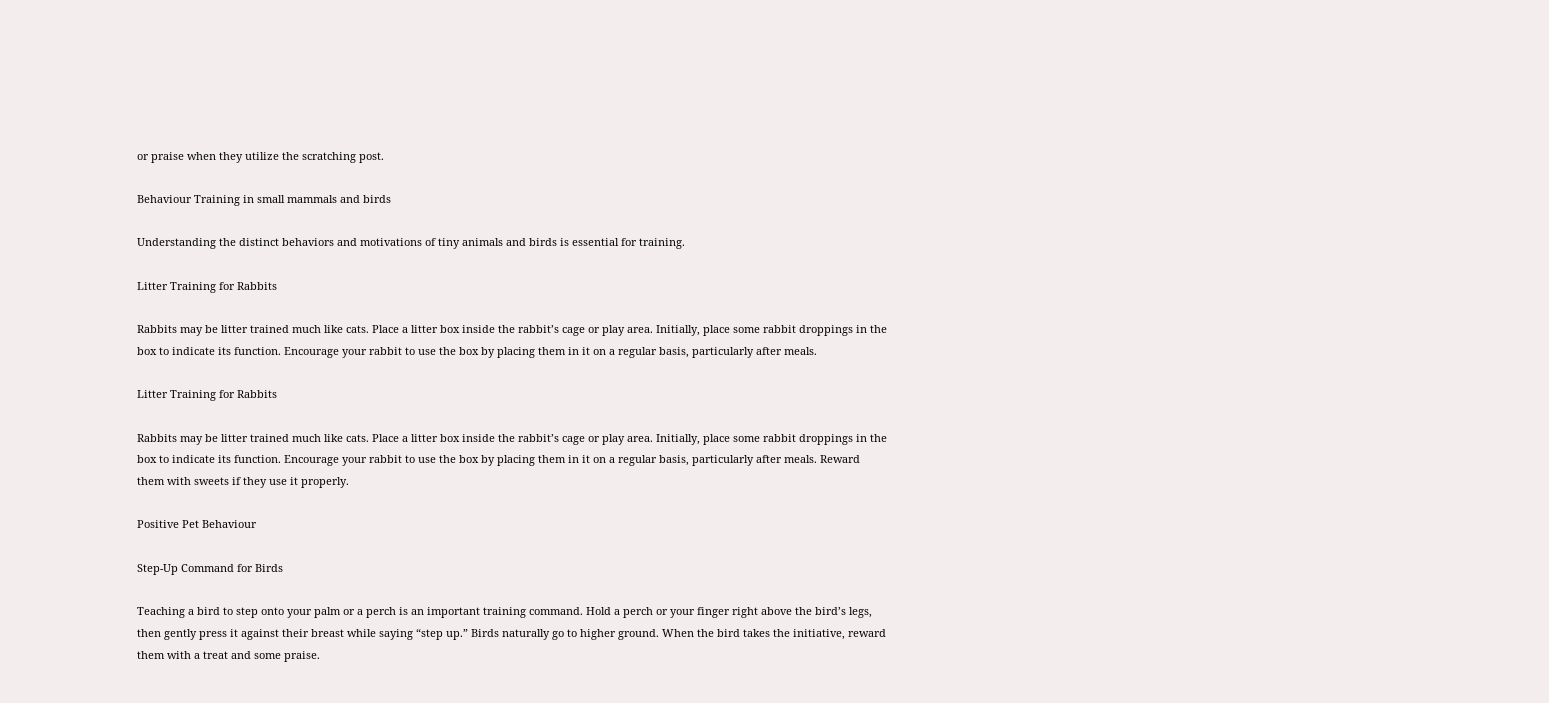or praise when they utilize the scratching post.

Behaviour Training in small mammals and birds

Understanding the distinct behaviors and motivations of tiny animals and birds is essential for training.

Litter Training for Rabbits

Rabbits may be litter trained much like cats. Place a litter box inside the rabbit’s cage or play area. Initially, place some rabbit droppings in the box to indicate its function. Encourage your rabbit to use the box by placing them in it on a regular basis, particularly after meals.

Litter Training for Rabbits

Rabbits may be litter trained much like cats. Place a litter box inside the rabbit’s cage or play area. Initially, place some rabbit droppings in the box to indicate its function. Encourage your rabbit to use the box by placing them in it on a regular basis, particularly after meals. Reward them with sweets if they use it properly.

Positive Pet Behaviour

Step-Up Command for Birds

Teaching a bird to step onto your palm or a perch is an important training command. Hold a perch or your finger right above the bird’s legs, then gently press it against their breast while saying “step up.” Birds naturally go to higher ground. When the bird takes the initiative, reward them with a treat and some praise.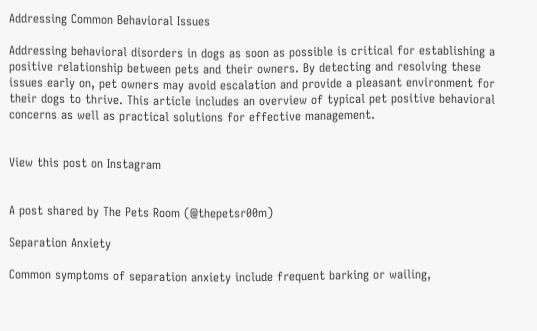Addressing Common Behavioral Issues

Addressing behavioral disorders in dogs as soon as possible is critical for establishing a positive relationship between pets and their owners. By detecting and resolving these issues early on, pet owners may avoid escalation and provide a pleasant environment for their dogs to thrive. This article includes an overview of typical pet positive behavioral concerns as well as practical solutions for effective management.


View this post on Instagram


A post shared by The Pets Room (@thepetsr00m)

Separation Anxiety

Common symptoms of separation anxiety include frequent barking or wailing,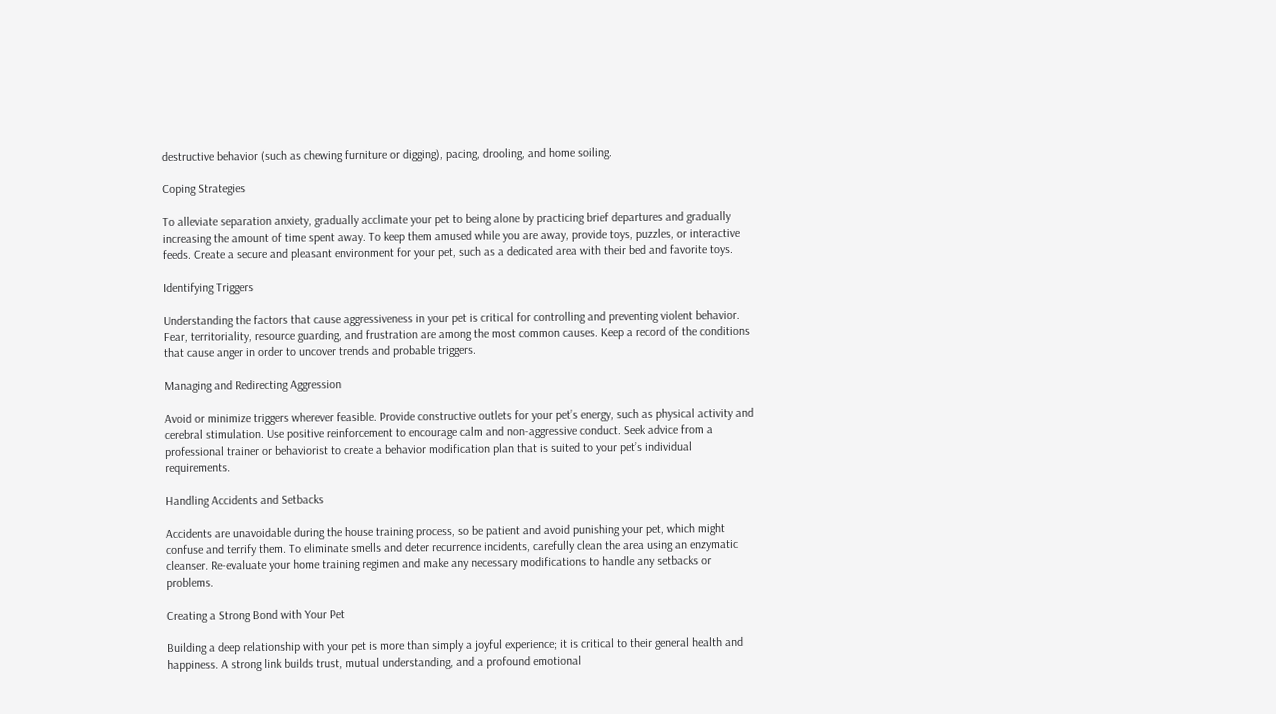destructive behavior (such as chewing furniture or digging), pacing, drooling, and home soiling.

Coping Strategies

To alleviate separation anxiety, gradually acclimate your pet to being alone by practicing brief departures and gradually increasing the amount of time spent away. To keep them amused while you are away, provide toys, puzzles, or interactive feeds. Create a secure and pleasant environment for your pet, such as a dedicated area with their bed and favorite toys.

Identifying Triggers

Understanding the factors that cause aggressiveness in your pet is critical for controlling and preventing violent behavior. Fear, territoriality, resource guarding, and frustration are among the most common causes. Keep a record of the conditions that cause anger in order to uncover trends and probable triggers.

Managing and Redirecting Aggression

Avoid or minimize triggers wherever feasible. Provide constructive outlets for your pet’s energy, such as physical activity and cerebral stimulation. Use positive reinforcement to encourage calm and non-aggressive conduct. Seek advice from a professional trainer or behaviorist to create a behavior modification plan that is suited to your pet’s individual requirements.

Handling Accidents and Setbacks

Accidents are unavoidable during the house training process, so be patient and avoid punishing your pet, which might confuse and terrify them. To eliminate smells and deter recurrence incidents, carefully clean the area using an enzymatic cleanser. Re-evaluate your home training regimen and make any necessary modifications to handle any setbacks or problems.

Creating a Strong Bond with Your Pet

Building a deep relationship with your pet is more than simply a joyful experience; it is critical to their general health and happiness. A strong link builds trust, mutual understanding, and a profound emotional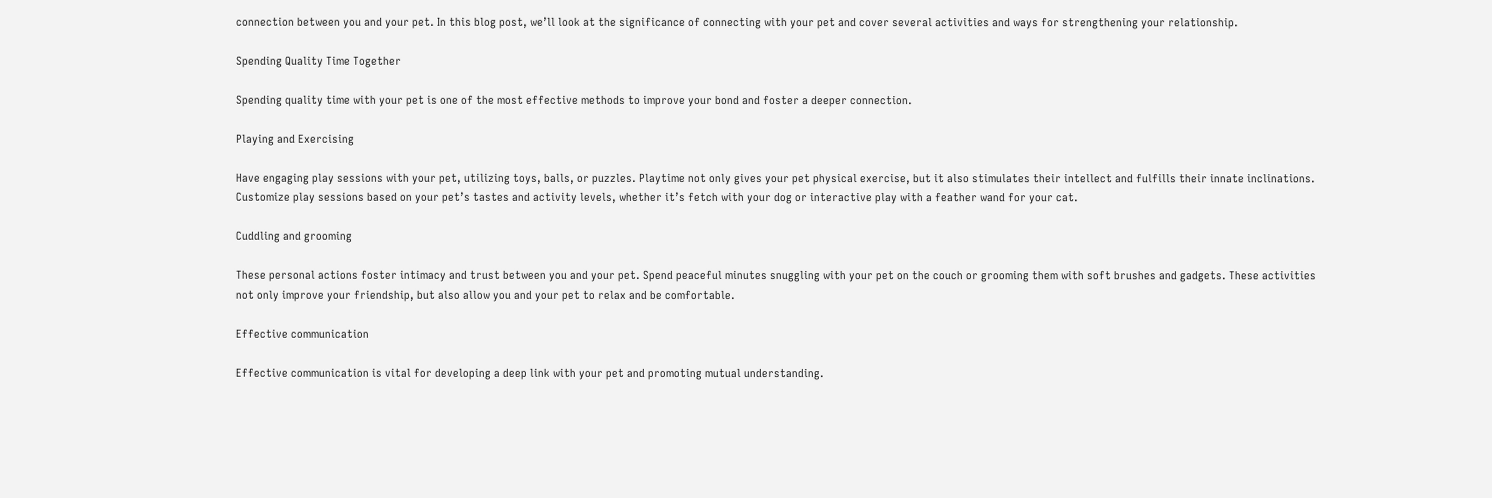connection between you and your pet. In this blog post, we’ll look at the significance of connecting with your pet and cover several activities and ways for strengthening your relationship.

Spending Quality Time Together

Spending quality time with your pet is one of the most effective methods to improve your bond and foster a deeper connection.

Playing and Exercising

Have engaging play sessions with your pet, utilizing toys, balls, or puzzles. Playtime not only gives your pet physical exercise, but it also stimulates their intellect and fulfills their innate inclinations. Customize play sessions based on your pet’s tastes and activity levels, whether it’s fetch with your dog or interactive play with a feather wand for your cat.

Cuddling and grooming

These personal actions foster intimacy and trust between you and your pet. Spend peaceful minutes snuggling with your pet on the couch or grooming them with soft brushes and gadgets. These activities not only improve your friendship, but also allow you and your pet to relax and be comfortable.

Effective communication

Effective communication is vital for developing a deep link with your pet and promoting mutual understanding.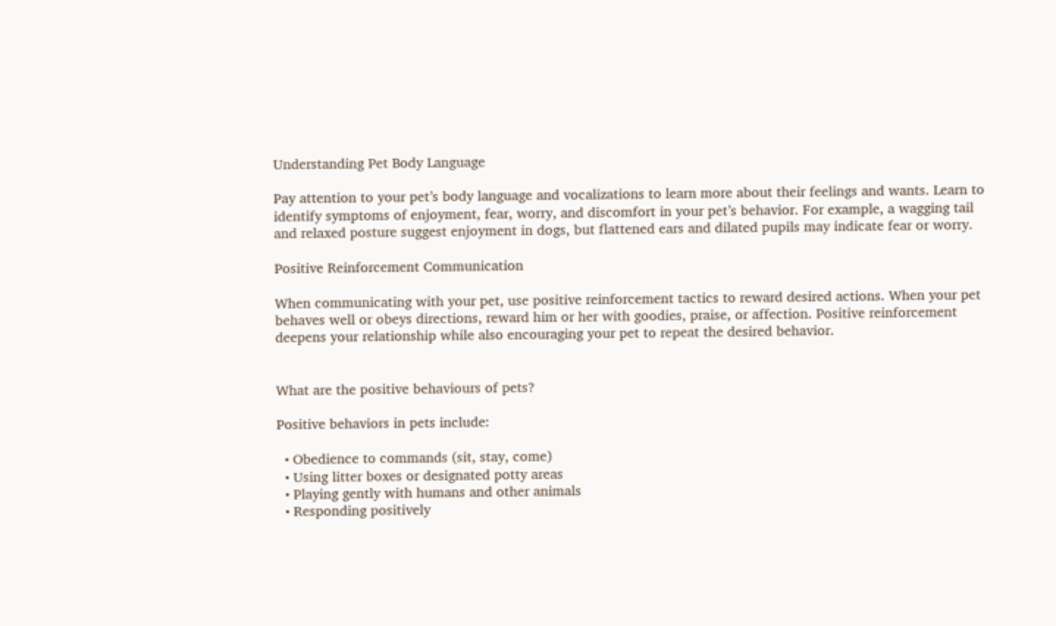Understanding Pet Body Language

Pay attention to your pet’s body language and vocalizations to learn more about their feelings and wants. Learn to identify symptoms of enjoyment, fear, worry, and discomfort in your pet’s behavior. For example, a wagging tail and relaxed posture suggest enjoyment in dogs, but flattened ears and dilated pupils may indicate fear or worry.

Positive Reinforcement Communication

When communicating with your pet, use positive reinforcement tactics to reward desired actions. When your pet behaves well or obeys directions, reward him or her with goodies, praise, or affection. Positive reinforcement deepens your relationship while also encouraging your pet to repeat the desired behavior.


What are the positive behaviours of pets?

Positive behaviors in pets include:

  • Obedience to commands (sit, stay, come)
  • Using litter boxes or designated potty areas
  • Playing gently with humans and other animals
  • Responding positively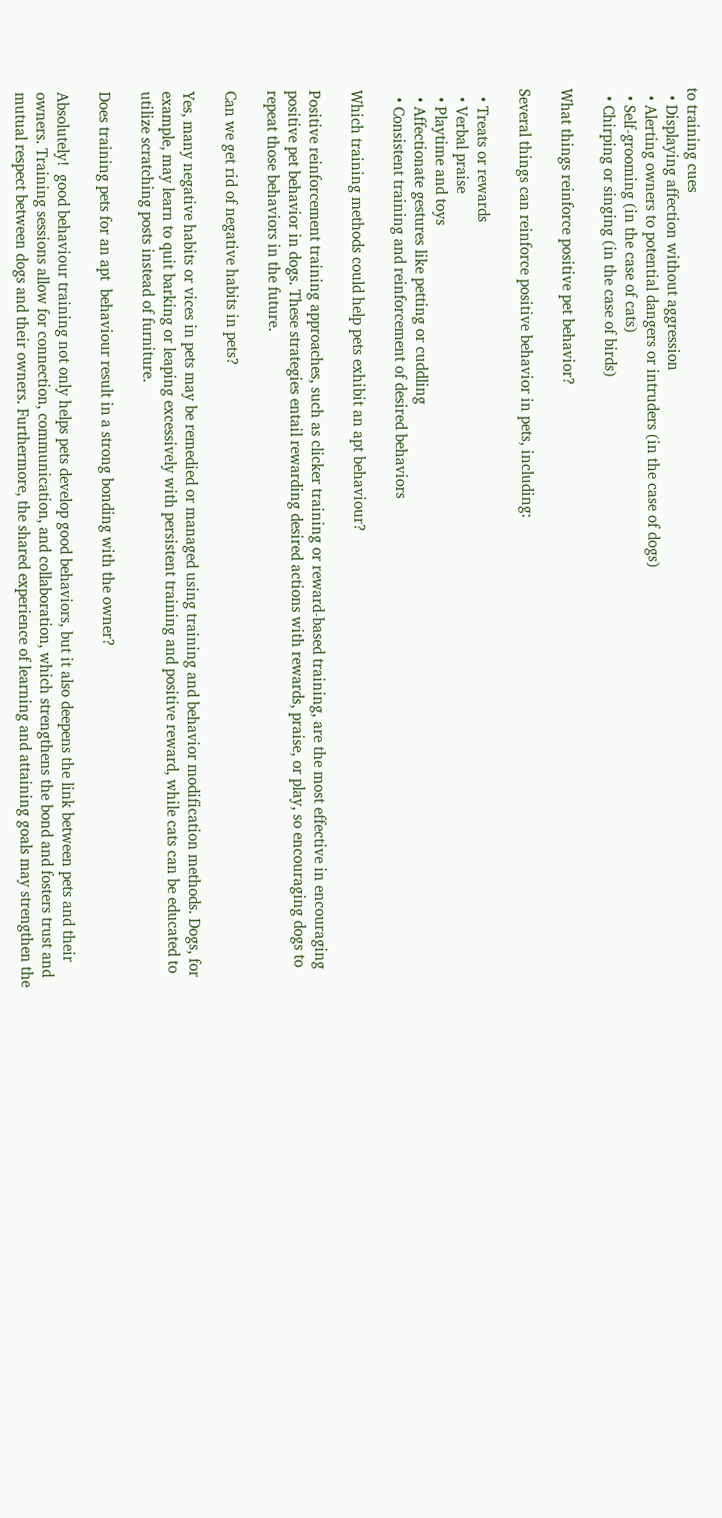to training cues
  • Displaying affection without aggression
  • Alerting owners to potential dangers or intruders (in the case of dogs)
  • Self-grooming (in the case of cats)
  • Chirping or singing (in the case of birds)

What things reinforce positive pet behavior?

Several things can reinforce positive behavior in pets, including:

  • Treats or rewards
  • Verbal praise
  • Playtime and toys
  • Affectionate gestures like petting or cuddling
  • Consistent training and reinforcement of desired behaviors

Which training methods could help pets exhibit an apt behaviour?

Positive reinforcement training approaches, such as clicker training or reward-based training, are the most effective in encouraging positive pet behavior in dogs. These strategies entail rewarding desired actions with rewards, praise, or play, so encouraging dogs to repeat those behaviors in the future.

Can we get rid of negative habits in pets?

Yes, many negative habits or vices in pets may be remedied or managed using training and behavior modification methods. Dogs, for example, may learn to quit barking or leaping excessively with persistent training and positive reward, while cats can be educated to utilize scratching posts instead of furniture.

Does training pets for an apt  behaviour result in a strong bonding with the owner?

Absolutely!  good behaviour training not only helps pets develop good behaviors, but it also deepens the link between pets and their owners. Training sessions allow for connection, communication, and collaboration, which strengthens the bond and fosters trust and mutual respect between dogs and their owners. Furthermore, the shared experience of learning and attaining goals may strengthen the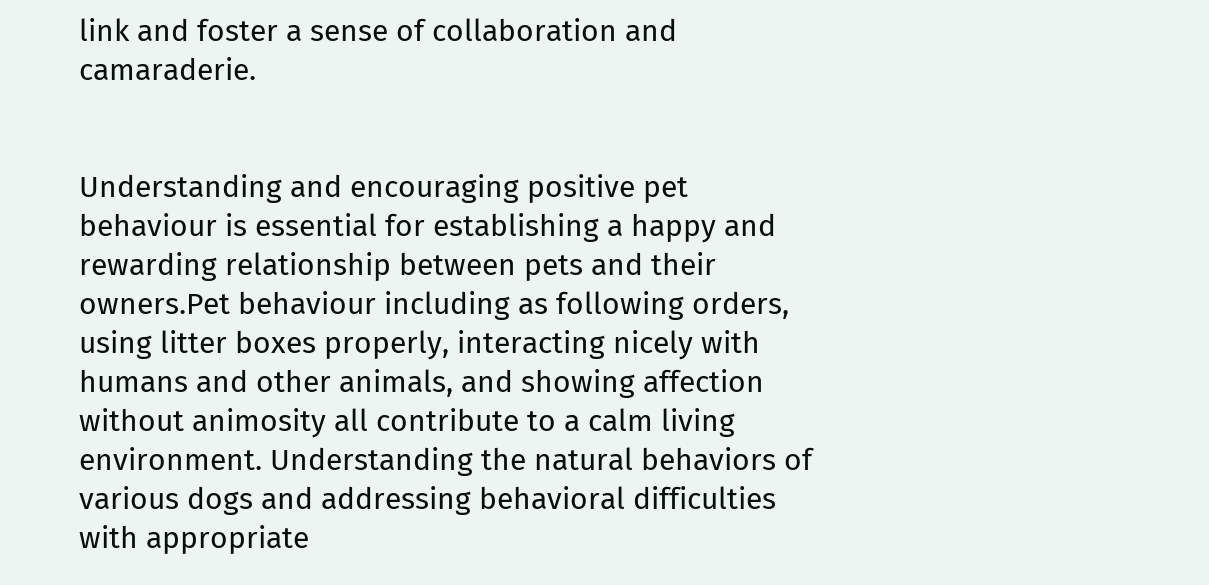link and foster a sense of collaboration and camaraderie.


Understanding and encouraging positive pet behaviour is essential for establishing a happy and rewarding relationship between pets and their owners.Pet behaviour including as following orders, using litter boxes properly, interacting nicely with humans and other animals, and showing affection without animosity all contribute to a calm living environment. Understanding the natural behaviors of various dogs and addressing behavioral difficulties with appropriate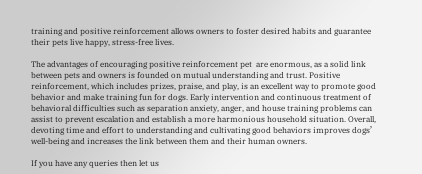training and positive reinforcement allows owners to foster desired habits and guarantee their pets live happy, stress-free lives.

The advantages of encouraging positive reinforcement pet  are enormous, as a solid link between pets and owners is founded on mutual understanding and trust. Positive reinforcement, which includes prizes, praise, and play, is an excellent way to promote good behavior and make training fun for dogs. Early intervention and continuous treatment of behavioral difficulties such as separation anxiety, anger, and house training problems can assist to prevent escalation and establish a more harmonious household situation. Overall, devoting time and effort to understanding and cultivating good behaviors improves dogs’ well-being and increases the link between them and their human owners.

If you have any queries then let us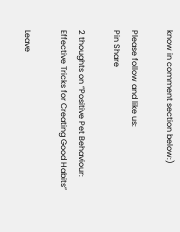know in comment section below:)

Please follow and like us:
Pin Share

2 thoughts on “Positive Pet Behaviour: Effective Tricks for Creating Good Habits”

Leave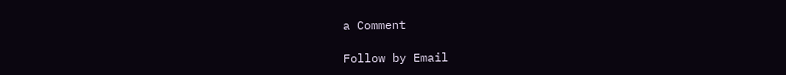a Comment

Follow by Email